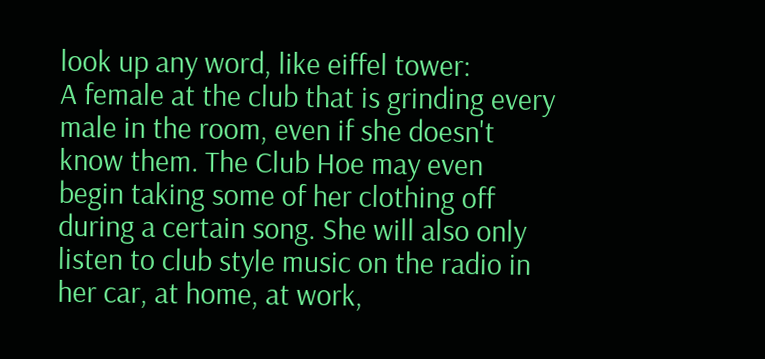look up any word, like eiffel tower:
A female at the club that is grinding every male in the room, even if she doesn't know them. The Club Hoe may even begin taking some of her clothing off during a certain song. She will also only listen to club style music on the radio in her car, at home, at work,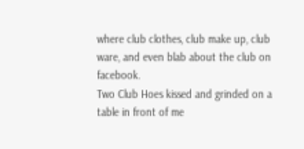where club clothes, club make up, club ware, and even blab about the club on facebook.
Two Club Hoes kissed and grinded on a table in front of me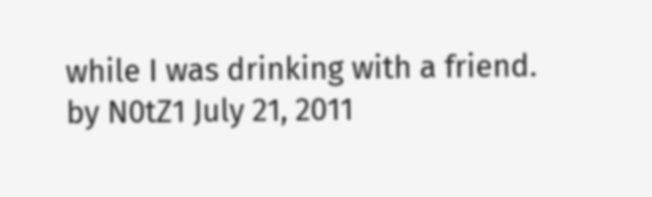while I was drinking with a friend.
by N0tZ1 July 21, 2011